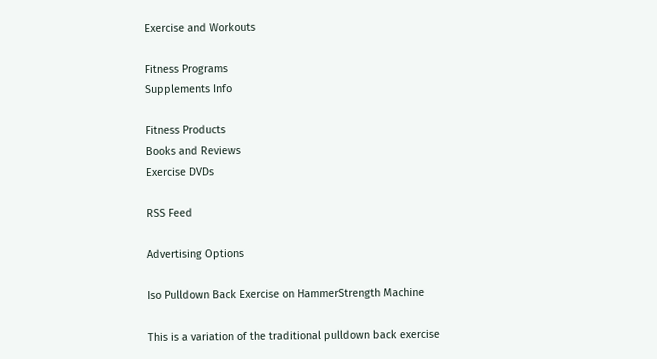Exercise and Workouts

Fitness Programs
Supplements Info

Fitness Products
Books and Reviews
Exercise DVDs

RSS Feed

Advertising Options

Iso Pulldown Back Exercise on HammerStrength Machine

This is a variation of the traditional pulldown back exercise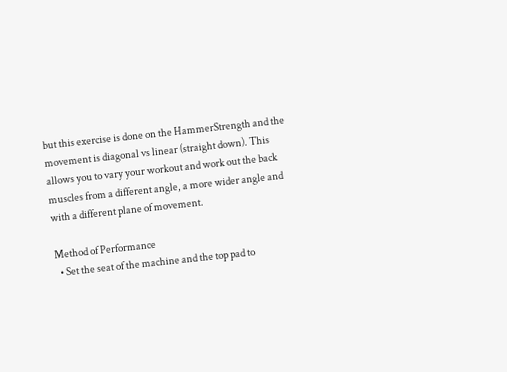but this exercise is done on the HammerStrength and the movement is diagonal vs linear (straight down). This allows you to vary your workout and work out the back muscles from a different angle, a more wider angle and with a different plane of movement.

Method of Performance
  • Set the seat of the machine and the top pad to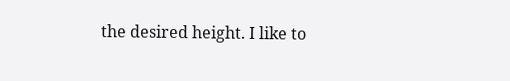the desired height. I like to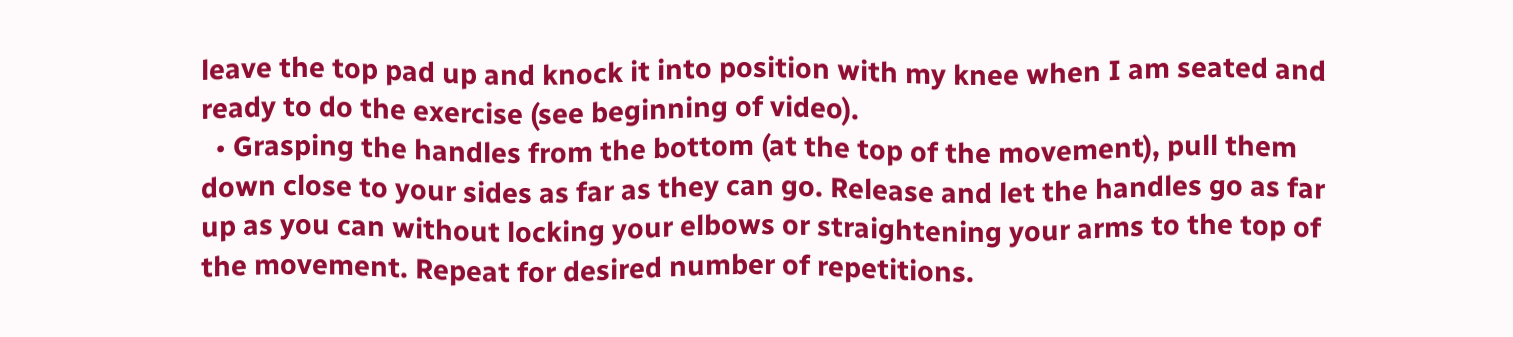leave the top pad up and knock it into position with my knee when I am seated and ready to do the exercise (see beginning of video).
  • Grasping the handles from the bottom (at the top of the movement), pull them down close to your sides as far as they can go. Release and let the handles go as far up as you can without locking your elbows or straightening your arms to the top of the movement. Repeat for desired number of repetitions.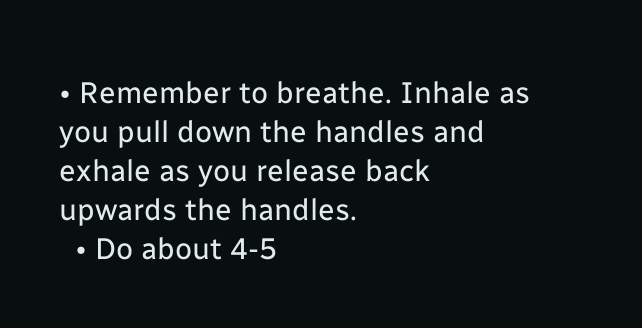• Remember to breathe. Inhale as you pull down the handles and exhale as you release back upwards the handles.
  • Do about 4-5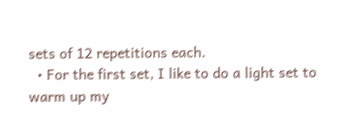sets of 12 repetitions each.
  • For the first set, I like to do a light set to warm up my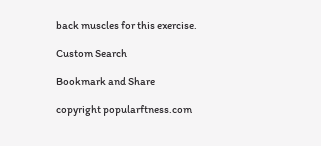back muscles for this exercise.

Custom Search

Bookmark and Share

copyright popularftness.com